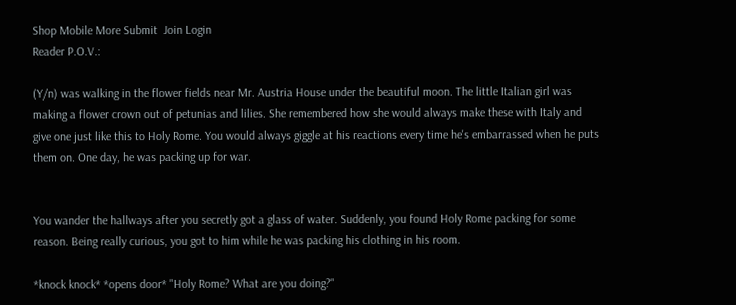Shop Mobile More Submit  Join Login
Reader P.O.V.:

(Y/n) was walking in the flower fields near Mr. Austria House under the beautiful moon. The little Italian girl was making a flower crown out of petunias and lilies. She remembered how she would always make these with Italy and give one just like this to Holy Rome. You would always giggle at his reactions every time he's embarrassed when he puts them on. One day, he was packing up for war.


You wander the hallways after you secretly got a glass of water. Suddenly, you found Holy Rome packing for some reason. Being really curious, you got to him while he was packing his clothing in his room.

*knock knock* *opens door* "Holy Rome? What are you doing?"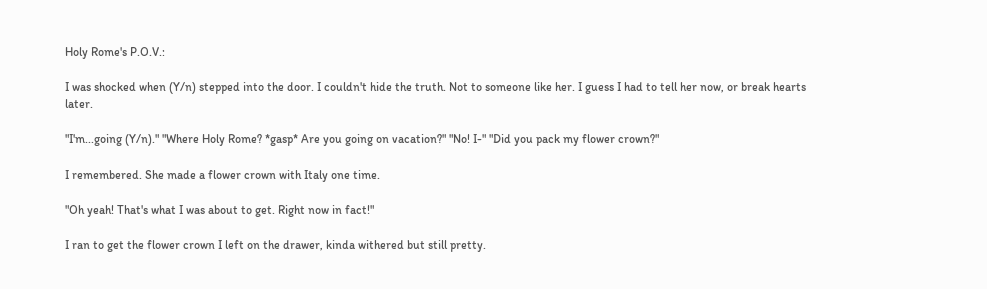Holy Rome's P.O.V.:

I was shocked when (Y/n) stepped into the door. I couldn't hide the truth. Not to someone like her. I guess I had to tell her now, or break hearts later.

"I'm...going (Y/n)." "Where Holy Rome? *gasp* Are you going on vacation?" "No! I-" "Did you pack my flower crown?"

I remembered. She made a flower crown with Italy one time.

"Oh yeah! That's what I was about to get. Right now in fact!"

I ran to get the flower crown I left on the drawer, kinda withered but still pretty.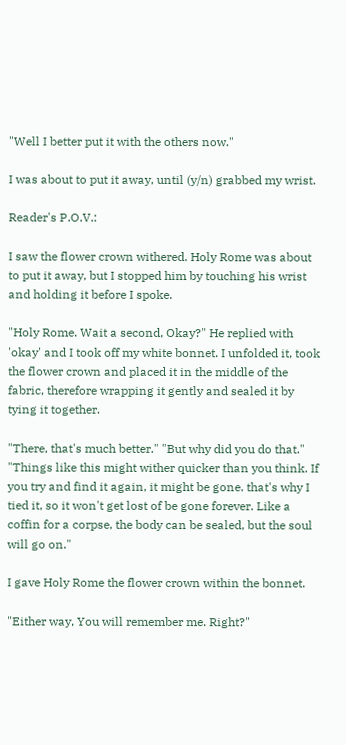"Well I better put it with the others now."

I was about to put it away, until (y/n) grabbed my wrist.

Reader's P.O.V.:

I saw the flower crown withered. Holy Rome was about to put it away, but I stopped him by touching his wrist and holding it before I spoke.

"Holy Rome. Wait a second, Okay?" He replied with 'okay' and I took off my white bonnet. I unfolded it, took the flower crown and placed it in the middle of the fabric, therefore wrapping it gently and sealed it by tying it together.

"There, that's much better." "But why did you do that." "Things like this might wither quicker than you think. If you try and find it again, it might be gone. that's why I tied it, so it won't get lost of be gone forever. Like a coffin for a corpse, the body can be sealed, but the soul will go on."

I gave Holy Rome the flower crown within the bonnet.

"Either way, You will remember me. Right?"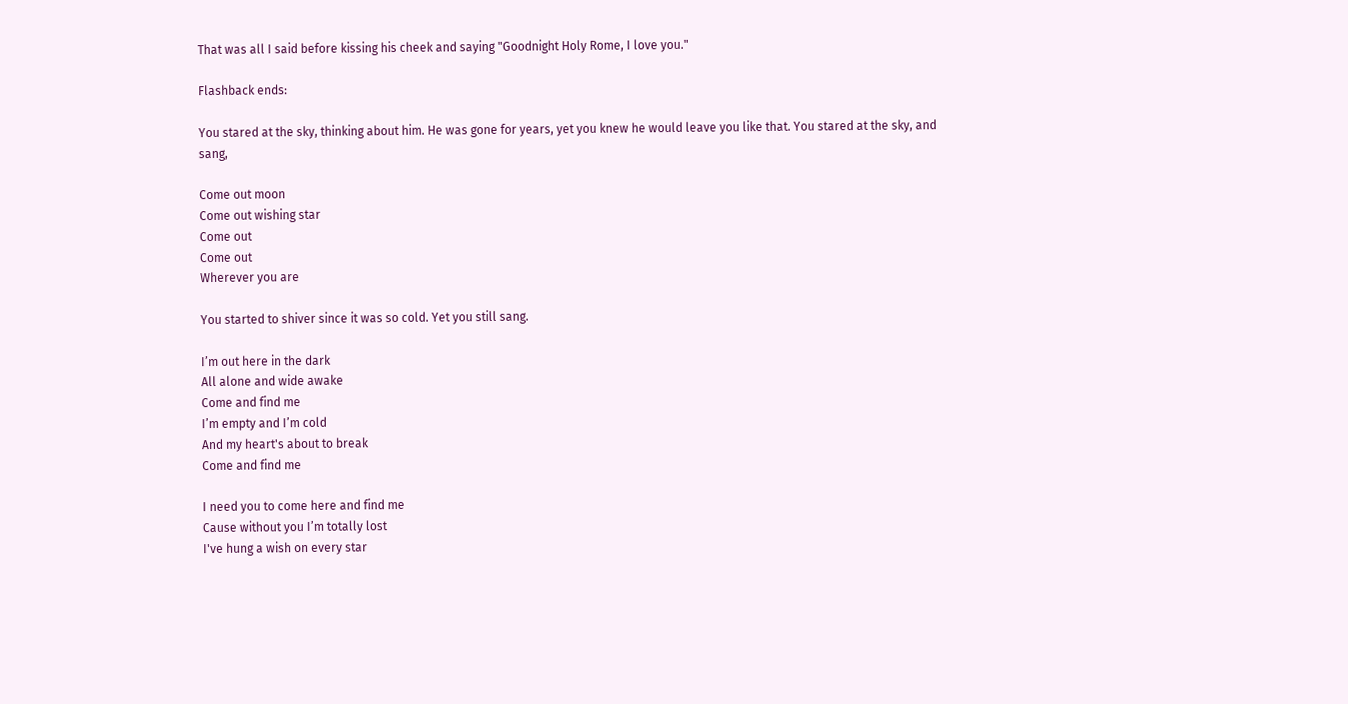That was all I said before kissing his cheek and saying "Goodnight Holy Rome, I love you."

Flashback ends:

You stared at the sky, thinking about him. He was gone for years, yet you knew he would leave you like that. You stared at the sky, and sang,

Come out moon
Come out wishing star
Come out
Come out
Wherever you are

You started to shiver since it was so cold. Yet you still sang.

I’m out here in the dark
All alone and wide awake
Come and find me
I’m empty and I’m cold
And my heart's about to break
Come and find me

I need you to come here and find me
Cause without you I’m totally lost
I've hung a wish on every star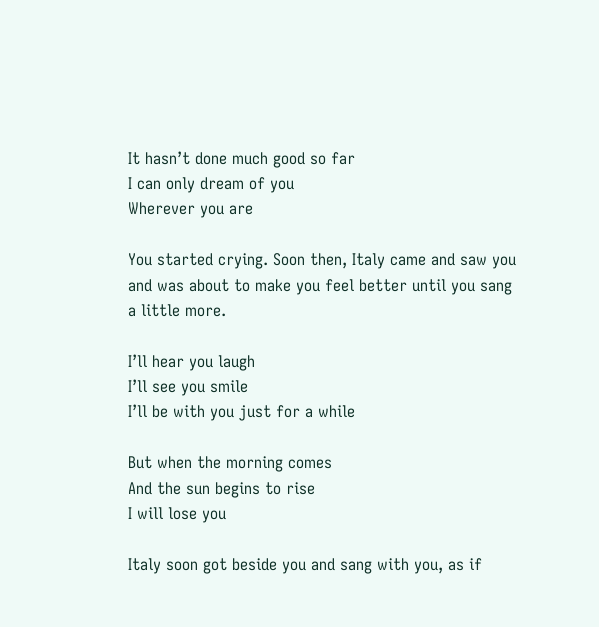It hasn’t done much good so far
I can only dream of you
Wherever you are

You started crying. Soon then, Italy came and saw you and was about to make you feel better until you sang a little more.

I’ll hear you laugh
I’ll see you smile
I’ll be with you just for a while

But when the morning comes
And the sun begins to rise
I will lose you

Italy soon got beside you and sang with you, as if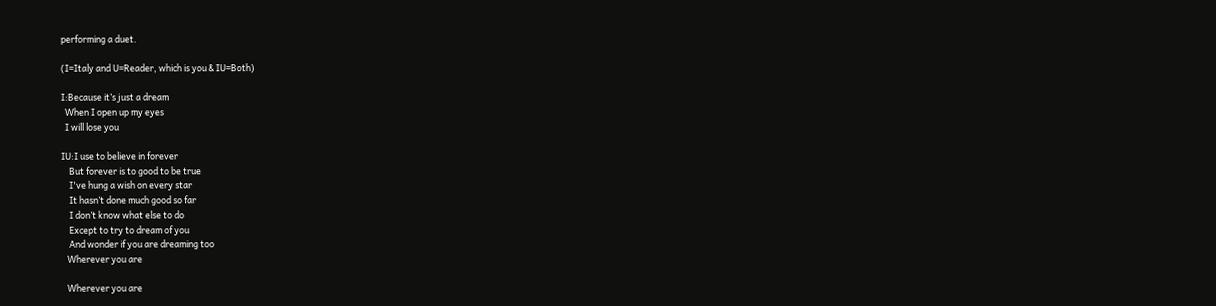performing a duet.

(I=Italy and U=Reader, which is you & IU=Both)

I:Because it’s just a dream
  When I open up my eyes
  I will lose you

IU:I use to believe in forever
    But forever is to good to be true
    I've hung a wish on every star
    It hasn’t done much good so far
    I don’t know what else to do
    Except to try to dream of you
    And wonder if you are dreaming too
   Wherever you are

   Wherever you are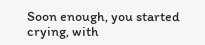Soon enough, you started crying, with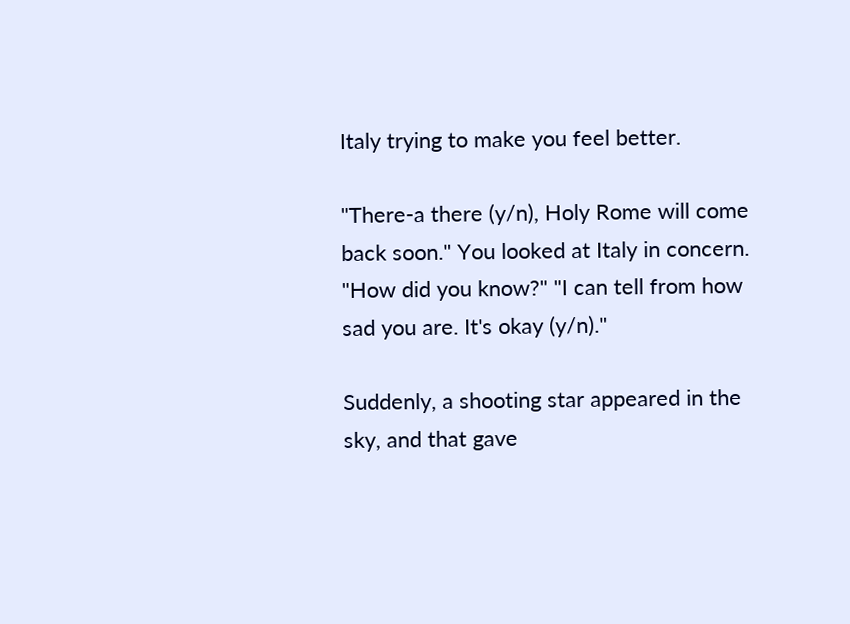Italy trying to make you feel better.

"There-a there (y/n), Holy Rome will come back soon." You looked at Italy in concern. "How did you know?" "I can tell from how sad you are. It's okay (y/n)."

Suddenly, a shooting star appeared in the sky, and that gave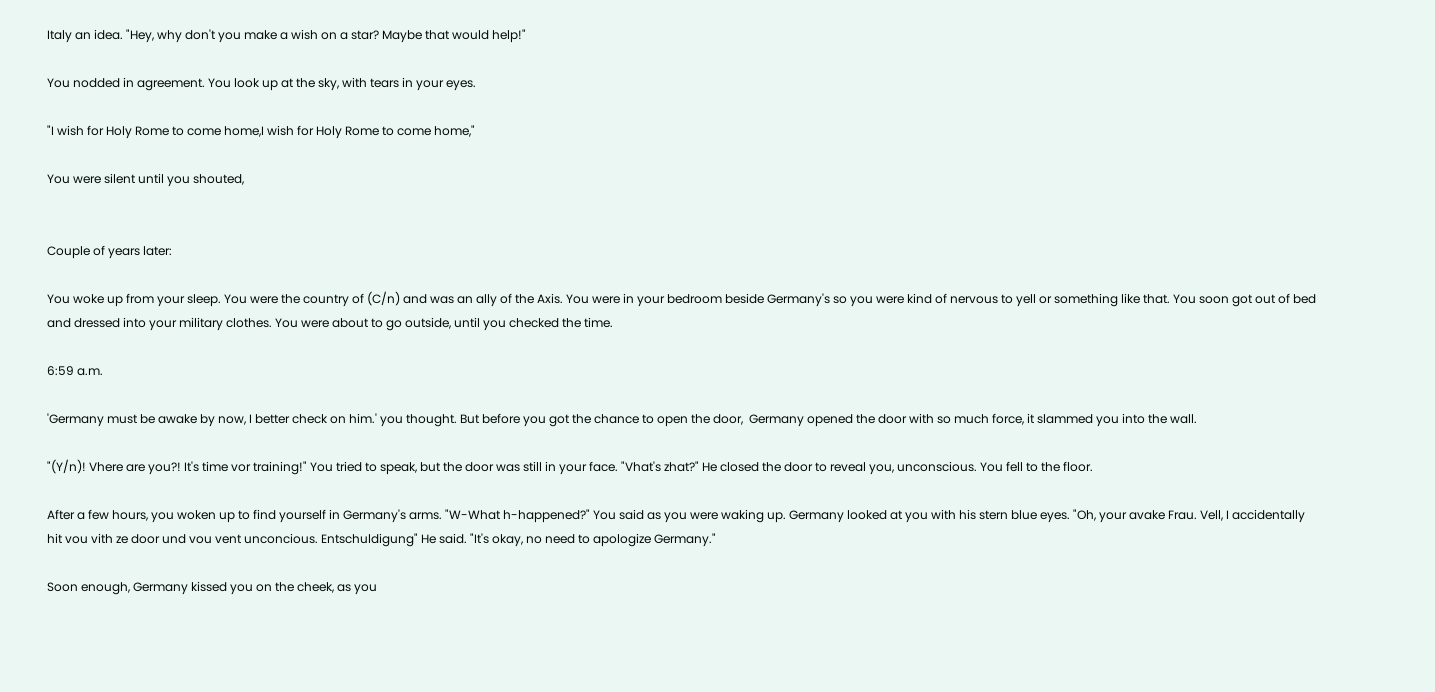Italy an idea. "Hey, why don't you make a wish on a star? Maybe that would help!"

You nodded in agreement. You look up at the sky, with tears in your eyes.

"I wish for Holy Rome to come home,I wish for Holy Rome to come home,"

You were silent until you shouted,


Couple of years later:

You woke up from your sleep. You were the country of (C/n) and was an ally of the Axis. You were in your bedroom beside Germany's so you were kind of nervous to yell or something like that. You soon got out of bed and dressed into your military clothes. You were about to go outside, until you checked the time.

6:59 a.m.

'Germany must be awake by now, I better check on him.' you thought. But before you got the chance to open the door,  Germany opened the door with so much force, it slammed you into the wall.

"(Y/n)! Vhere are you?! It's time vor training!" You tried to speak, but the door was still in your face. "Vhat's zhat?" He closed the door to reveal you, unconscious. You fell to the floor.

After a few hours, you woken up to find yourself in Germany's arms. "W-What h-happened?" You said as you were waking up. Germany looked at you with his stern blue eyes. "Oh, your avake Frau. Vell, I accidentally hit vou vith ze door und vou vent unconcious. Entschuldigung" He said. "It's okay, no need to apologize Germany."

Soon enough, Germany kissed you on the cheek, as you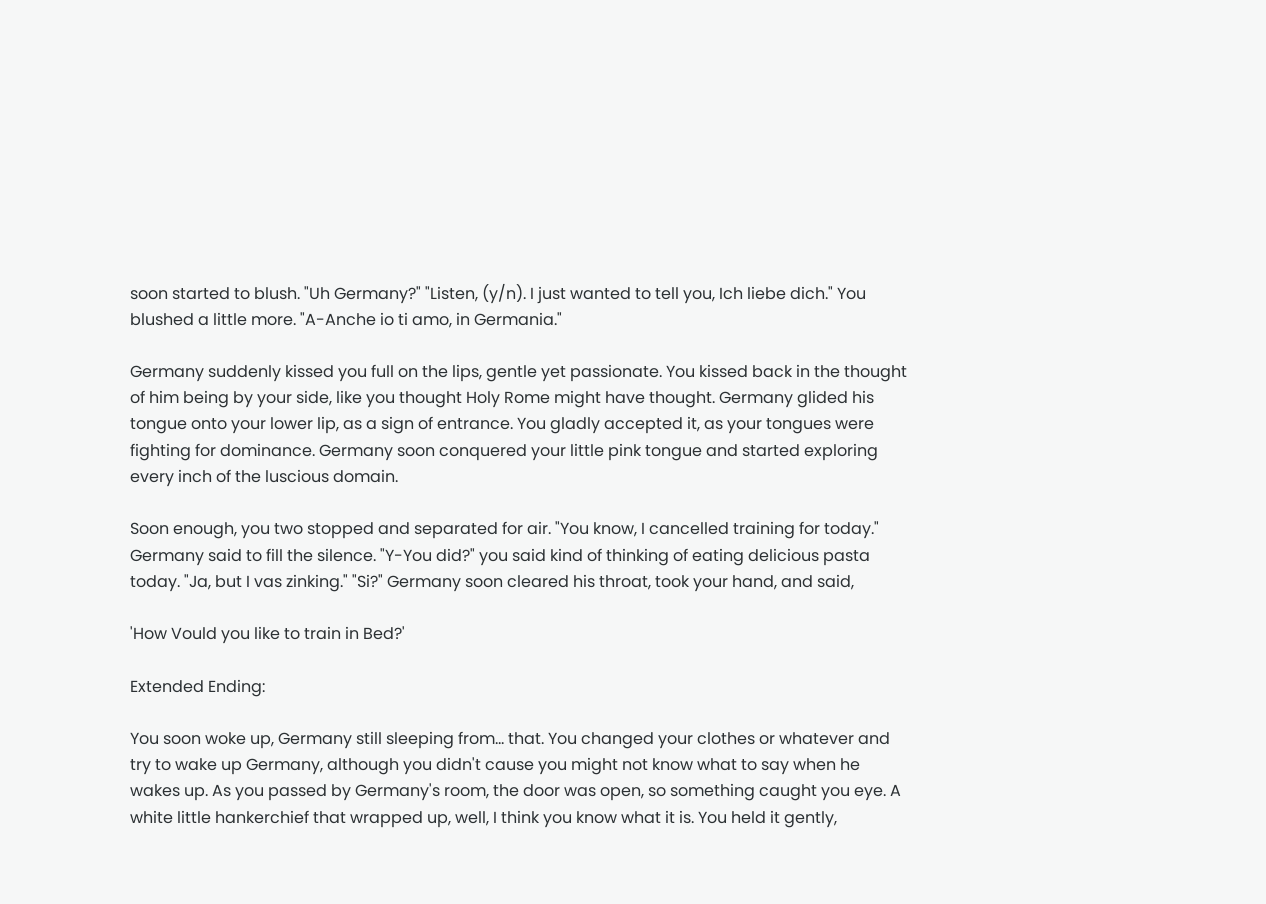soon started to blush. "Uh Germany?" "Listen, (y/n). I just wanted to tell you, Ich liebe dich." You blushed a little more. "A-Anche io ti amo, in Germania."

Germany suddenly kissed you full on the lips, gentle yet passionate. You kissed back in the thought of him being by your side, like you thought Holy Rome might have thought. Germany glided his tongue onto your lower lip, as a sign of entrance. You gladly accepted it, as your tongues were fighting for dominance. Germany soon conquered your little pink tongue and started exploring every inch of the luscious domain.

Soon enough, you two stopped and separated for air. "You know, I cancelled training for today." Germany said to fill the silence. "Y-You did?" you said kind of thinking of eating delicious pasta today. "Ja, but I vas zinking." "Si?" Germany soon cleared his throat, took your hand, and said,

'How Vould you like to train in Bed?'

Extended Ending:

You soon woke up, Germany still sleeping from... that. You changed your clothes or whatever and try to wake up Germany, although you didn't cause you might not know what to say when he wakes up. As you passed by Germany's room, the door was open, so something caught you eye. A white little hankerchief that wrapped up, well, I think you know what it is. You held it gently,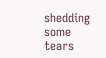shedding some tears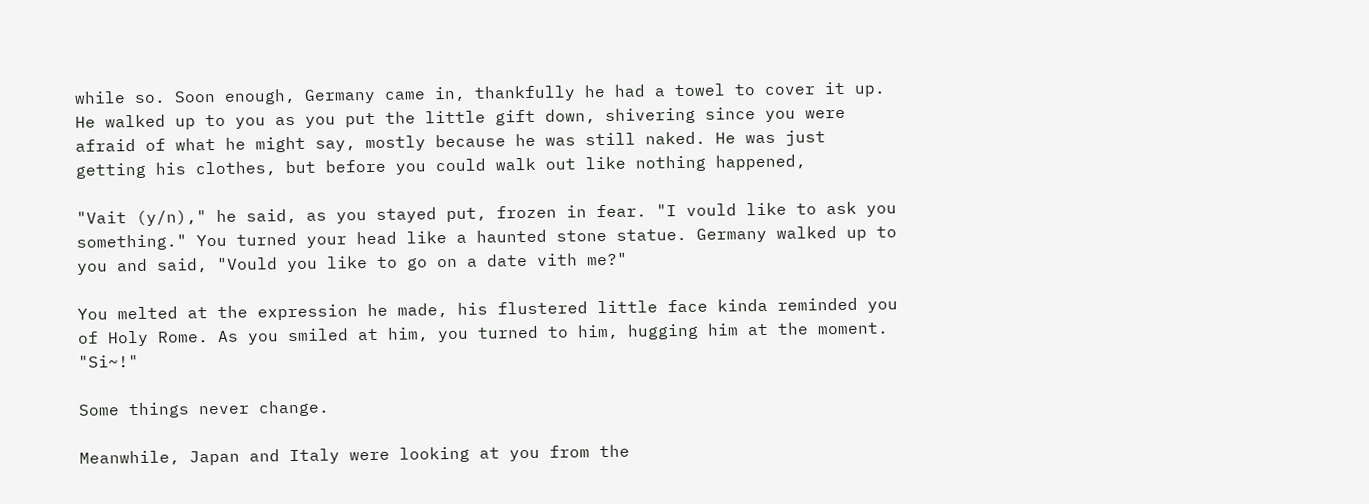while so. Soon enough, Germany came in, thankfully he had a towel to cover it up. He walked up to you as you put the little gift down, shivering since you were afraid of what he might say, mostly because he was still naked. He was just getting his clothes, but before you could walk out like nothing happened,

"Vait (y/n)," he said, as you stayed put, frozen in fear. "I vould like to ask you something." You turned your head like a haunted stone statue. Germany walked up to you and said, "Vould you like to go on a date vith me?"

You melted at the expression he made, his flustered little face kinda reminded you of Holy Rome. As you smiled at him, you turned to him, hugging him at the moment. "Si~!"

Some things never change.

Meanwhile, Japan and Italy were looking at you from the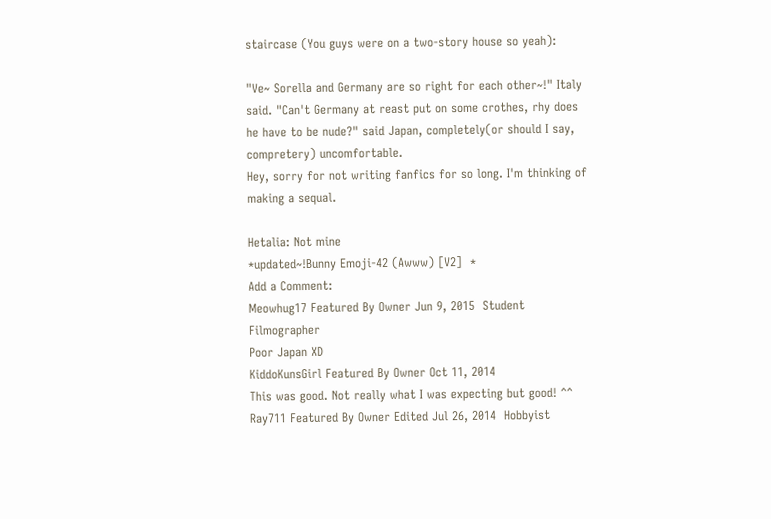staircase (You guys were on a two-story house so yeah):

"Ve~ Sorella and Germany are so right for each other~!" Italy said. "Can't Germany at reast put on some crothes, rhy does he have to be nude?" said Japan, completely(or should I say, compretery) uncomfortable.
Hey, sorry for not writing fanfics for so long. I'm thinking of making a sequal.

Hetalia: Not mine
*updated~!Bunny Emoji-42 (Awww) [V2]  *
Add a Comment:
Meowhug17 Featured By Owner Jun 9, 2015  Student Filmographer
Poor Japan XD
KiddoKunsGirl Featured By Owner Oct 11, 2014
This was good. Not really what I was expecting but good! ^^
Ray711 Featured By Owner Edited Jul 26, 2014  Hobbyist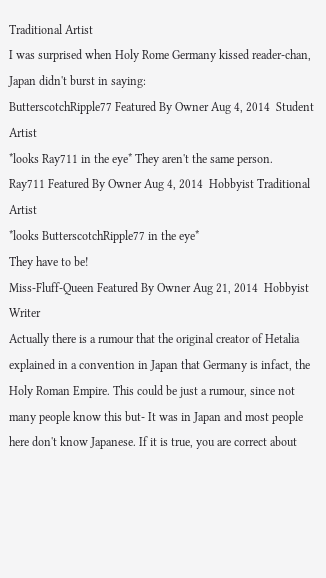Traditional Artist
I was surprised when Holy Rome Germany kissed reader-chan, Japan didn't burst in saying:
ButterscotchRipple77 Featured By Owner Aug 4, 2014  Student Artist
*looks Ray711 in the eye* They aren't the same person.
Ray711 Featured By Owner Aug 4, 2014  Hobbyist Traditional Artist
*looks ButterscotchRipple77 in the eye*
They have to be!
Miss-Fluff-Queen Featured By Owner Aug 21, 2014  Hobbyist Writer
Actually there is a rumour that the original creator of Hetalia explained in a convention in Japan that Germany is infact, the Holy Roman Empire. This could be just a rumour, since not many people know this but- It was in Japan and most people here don't know Japanese. If it is true, you are correct about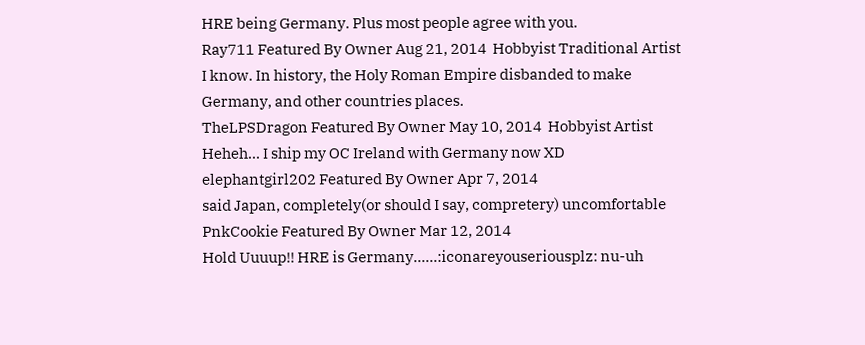HRE being Germany. Plus most people agree with you.
Ray711 Featured By Owner Aug 21, 2014  Hobbyist Traditional Artist
I know. In history, the Holy Roman Empire disbanded to make Germany, and other countries places.
TheLPSDragon Featured By Owner May 10, 2014  Hobbyist Artist
Heheh... I ship my OC Ireland with Germany now XD
elephantgirl202 Featured By Owner Apr 7, 2014
said Japan, completely(or should I say, compretery) uncomfortable
PnkCookie Featured By Owner Mar 12, 2014
Hold Uuuup!! HRE is Germany......:iconareyouseriousplz: nu-uh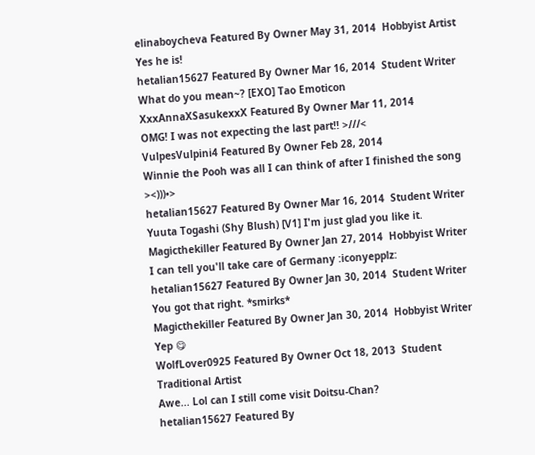elinaboycheva Featured By Owner May 31, 2014  Hobbyist Artist
Yes he is!
hetalian15627 Featured By Owner Mar 16, 2014  Student Writer
What do you mean~? [EXO] Tao Emoticon
XxxAnnaXSasukexxX Featured By Owner Mar 11, 2014
OMG! I was not expecting the last part!! >///<
VulpesVulpini4 Featured By Owner Feb 28, 2014
Winnie the Pooh was all I can think of after I finished the song ><)))•>
hetalian15627 Featured By Owner Mar 16, 2014  Student Writer
Yuuta Togashi (Shy Blush) [V1] I'm just glad you like it.
Magicthekiller Featured By Owner Jan 27, 2014  Hobbyist Writer
I can tell you'll take care of Germany :iconyepplz:
hetalian15627 Featured By Owner Jan 30, 2014  Student Writer
You got that right. *smirks*
Magicthekiller Featured By Owner Jan 30, 2014  Hobbyist Writer
Yep 😋
WolfLover0925 Featured By Owner Oct 18, 2013  Student Traditional Artist
Awe... Lol can I still come visit Doitsu-Chan?
hetalian15627 Featured By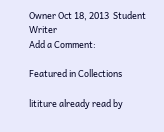Owner Oct 18, 2013  Student Writer
Add a Comment:

Featured in Collections

lititure already read by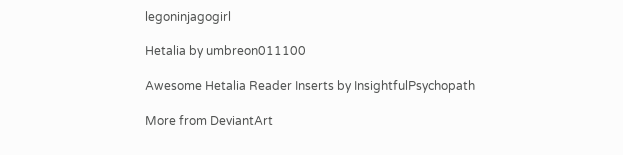legoninjagogirl

Hetalia by umbreon011100

Awesome Hetalia Reader Inserts by InsightfulPsychopath

More from DeviantArt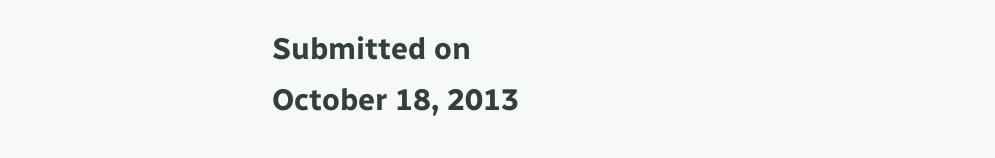Submitted on
October 18, 2013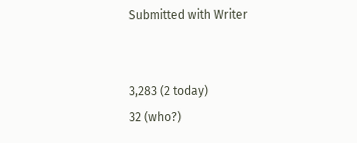Submitted with Writer


3,283 (2 today)
32 (who?)